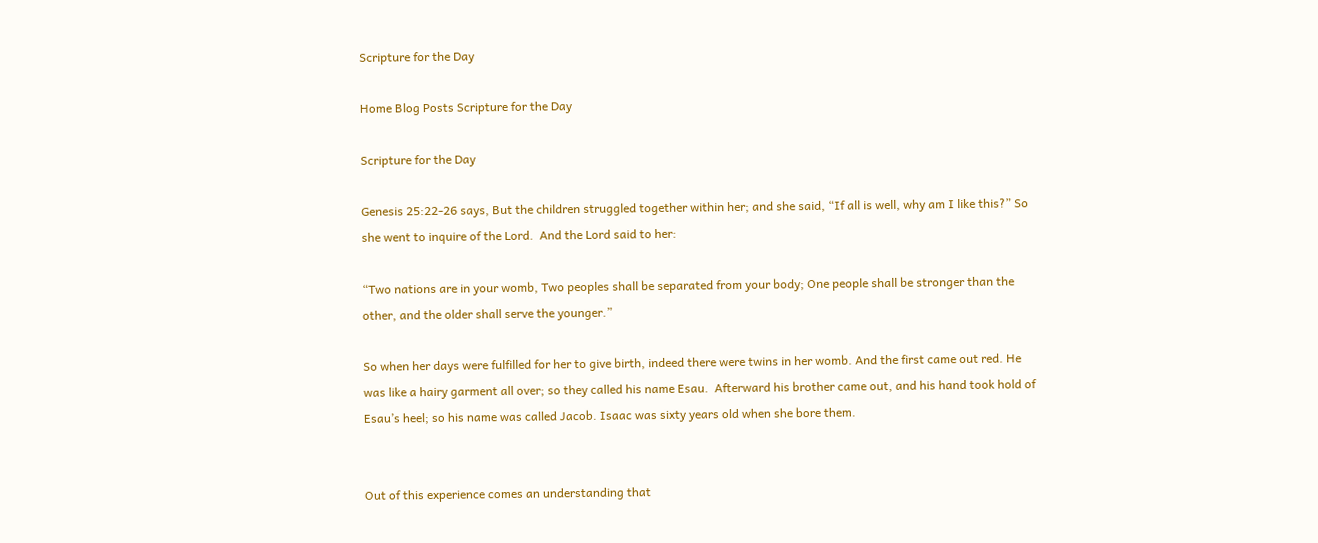Scripture for the Day

Home Blog Posts Scripture for the Day

Scripture for the Day

Genesis 25:22-26 says, But the children struggled together within her; and she said, “If all is well, why am I like this?” So she went to inquire of the Lord.  And the Lord said to her:

“Two nations are in your womb, Two peoples shall be separated from your body; One people shall be stronger than the other, and the older shall serve the younger.”

So when her days were fulfilled for her to give birth, indeed there were twins in her womb. And the first came out red. He was like a hairy garment all over; so they called his name Esau.  Afterward his brother came out, and his hand took hold of Esau’s heel; so his name was called Jacob. Isaac was sixty years old when she bore them.


Out of this experience comes an understanding that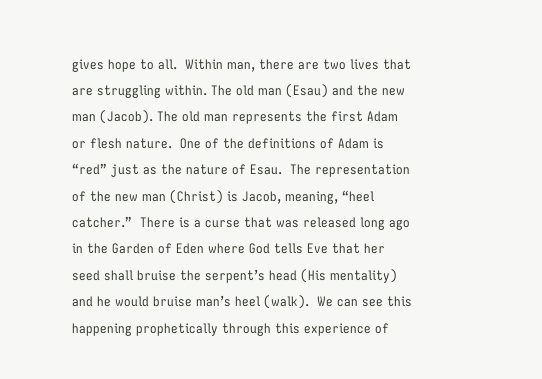gives hope to all.  Within man, there are two lives that are struggling within. The old man (Esau) and the new man (Jacob). The old man represents the first Adam or flesh nature.  One of the definitions of Adam is “red” just as the nature of Esau.  The representation of the new man (Christ) is Jacob, meaning, “heel catcher.”  There is a curse that was released long ago in the Garden of Eden where God tells Eve that her seed shall bruise the serpent’s head (His mentality) and he would bruise man’s heel (walk).  We can see this happening prophetically through this experience of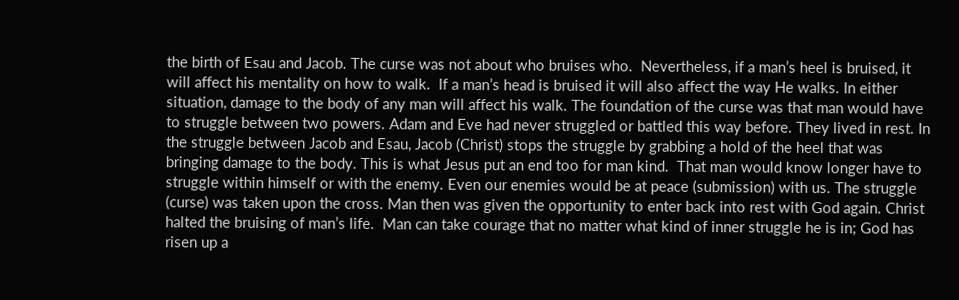the birth of Esau and Jacob. The curse was not about who bruises who.  Nevertheless, if a man’s heel is bruised, it will affect his mentality on how to walk.  If a man’s head is bruised it will also affect the way He walks. In either situation, damage to the body of any man will affect his walk. The foundation of the curse was that man would have to struggle between two powers. Adam and Eve had never struggled or battled this way before. They lived in rest. In the struggle between Jacob and Esau, Jacob (Christ) stops the struggle by grabbing a hold of the heel that was bringing damage to the body. This is what Jesus put an end too for man kind.  That man would know longer have to struggle within himself or with the enemy. Even our enemies would be at peace (submission) with us. The struggle (curse) was taken upon the cross. Man then was given the opportunity to enter back into rest with God again. Christ halted the bruising of man’s life.  Man can take courage that no matter what kind of inner struggle he is in; God has risen up a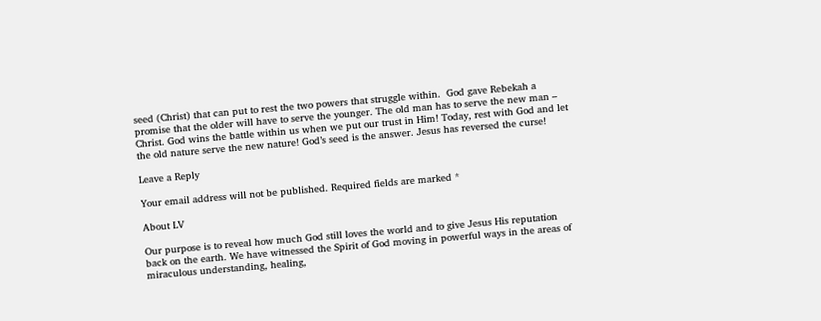seed (Christ) that can put to rest the two powers that struggle within.  God gave Rebekah a promise that the older will have to serve the younger. The old man has to serve the new man – Christ. God wins the battle within us when we put our trust in Him! Today, rest with God and let the old nature serve the new nature! God’s seed is the answer. Jesus has reversed the curse!

Leave a Reply

Your email address will not be published. Required fields are marked *

About LV

Our purpose is to reveal how much God still loves the world and to give Jesus His reputation back on the earth. We have witnessed the Spirit of God moving in powerful ways in the areas of miraculous understanding, healing,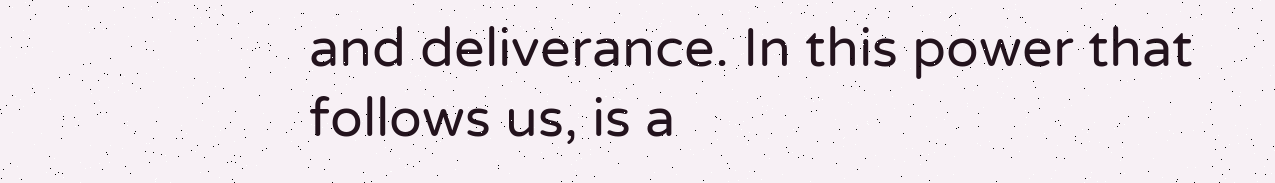and deliverance. In this power that follows us, is a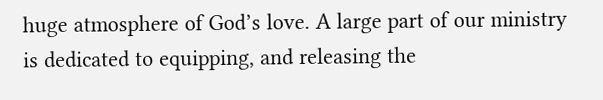huge atmosphere of God’s love. A large part of our ministry is dedicated to equipping, and releasing the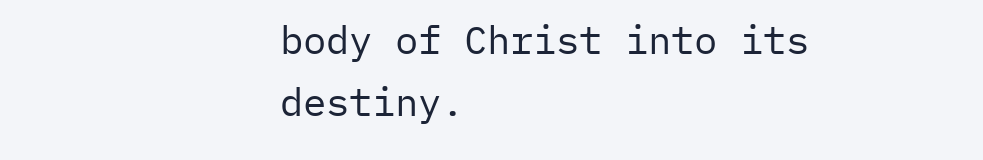body of Christ into its destiny.